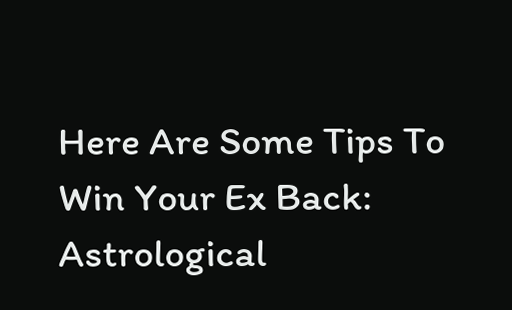Here Are Some Tips To Win Your Ex Back: Astrological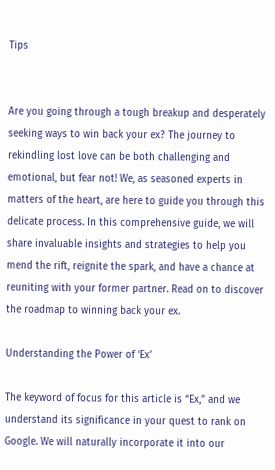Tips


Are you going through a tough breakup and desperately seeking ways to win back your ex? The journey to rekindling lost love can be both challenging and emotional, but fear not! We, as seasoned experts in matters of the heart, are here to guide you through this delicate process. In this comprehensive guide, we will share invaluable insights and strategies to help you mend the rift, reignite the spark, and have a chance at reuniting with your former partner. Read on to discover the roadmap to winning back your ex.

Understanding the Power of ‘Ex’

The keyword of focus for this article is “Ex,” and we understand its significance in your quest to rank on Google. We will naturally incorporate it into our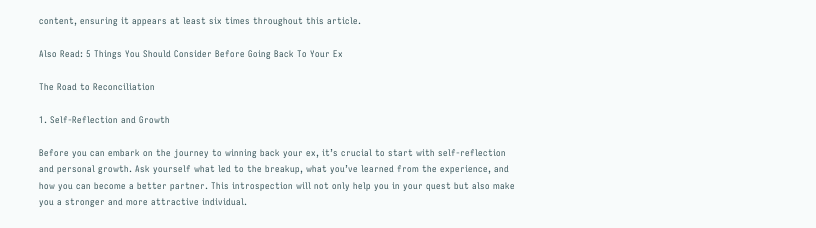content, ensuring it appears at least six times throughout this article.

Also Read: 5 Things You Should Consider Before Going Back To Your Ex

The Road to Reconciliation

1. Self-Reflection and Growth

Before you can embark on the journey to winning back your ex, it’s crucial to start with self-reflection and personal growth. Ask yourself what led to the breakup, what you’ve learned from the experience, and how you can become a better partner. This introspection will not only help you in your quest but also make you a stronger and more attractive individual.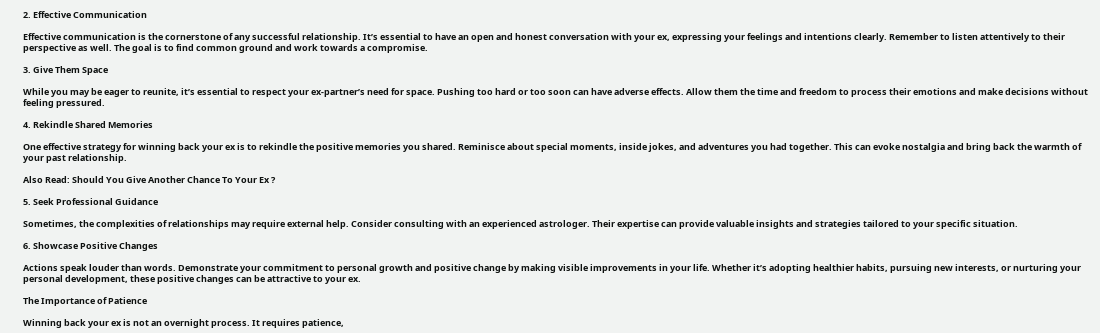2. Effective Communication

Effective communication is the cornerstone of any successful relationship. It’s essential to have an open and honest conversation with your ex, expressing your feelings and intentions clearly. Remember to listen attentively to their perspective as well. The goal is to find common ground and work towards a compromise.

3. Give Them Space

While you may be eager to reunite, it’s essential to respect your ex-partner’s need for space. Pushing too hard or too soon can have adverse effects. Allow them the time and freedom to process their emotions and make decisions without feeling pressured.

4. Rekindle Shared Memories

One effective strategy for winning back your ex is to rekindle the positive memories you shared. Reminisce about special moments, inside jokes, and adventures you had together. This can evoke nostalgia and bring back the warmth of your past relationship.

Also Read: Should You Give Another Chance To Your Ex ?

5. Seek Professional Guidance

Sometimes, the complexities of relationships may require external help. Consider consulting with an experienced astrologer. Their expertise can provide valuable insights and strategies tailored to your specific situation.

6. Showcase Positive Changes

Actions speak louder than words. Demonstrate your commitment to personal growth and positive change by making visible improvements in your life. Whether it’s adopting healthier habits, pursuing new interests, or nurturing your personal development, these positive changes can be attractive to your ex.

The Importance of Patience

Winning back your ex is not an overnight process. It requires patience,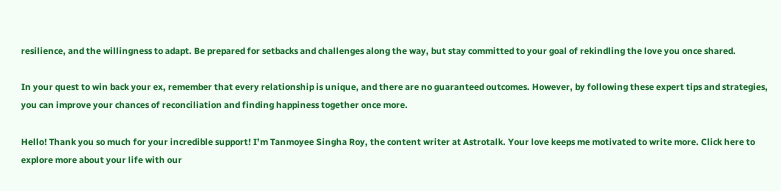resilience, and the willingness to adapt. Be prepared for setbacks and challenges along the way, but stay committed to your goal of rekindling the love you once shared.

In your quest to win back your ex, remember that every relationship is unique, and there are no guaranteed outcomes. However, by following these expert tips and strategies, you can improve your chances of reconciliation and finding happiness together once more.

Hello! Thank you so much for your incredible support! I’m Tanmoyee Singha Roy, the content writer at Astrotalk. Your love keeps me motivated to write more. Click here to explore more about your life with our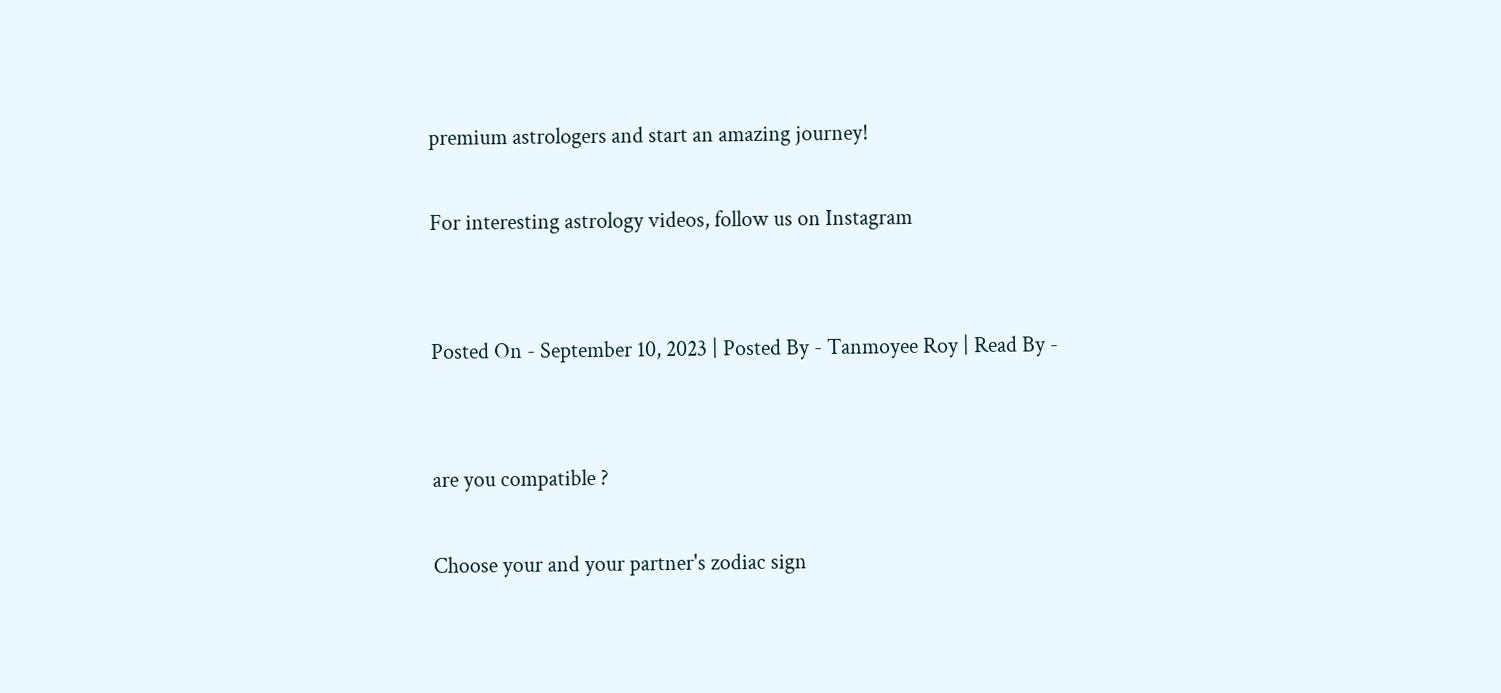premium astrologers and start an amazing journey!

For interesting astrology videos, follow us on Instagram


Posted On - September 10, 2023 | Posted By - Tanmoyee Roy | Read By -


are you compatible ?

Choose your and your partner's zodiac sign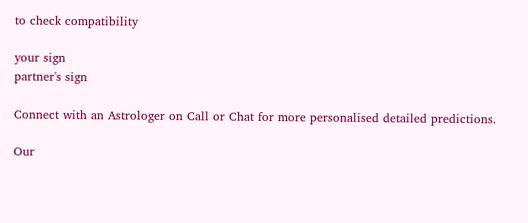to check compatibility

your sign
partner's sign

Connect with an Astrologer on Call or Chat for more personalised detailed predictions.

Our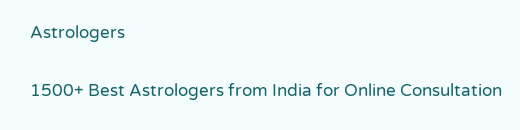Astrologers

1500+ Best Astrologers from India for Online Consultation